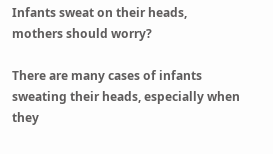Infants sweat on their heads, mothers should worry?

There are many cases of infants sweating their heads, especially when they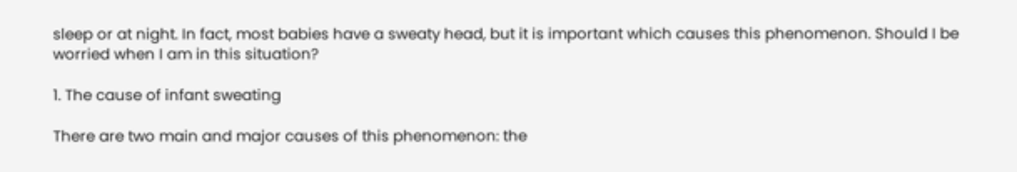sleep or at night. In fact, most babies have a sweaty head, but it is important which causes this phenomenon. Should I be worried when I am in this situation?

1. The cause of infant sweating

There are two main and major causes of this phenomenon: the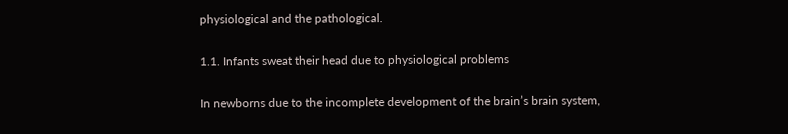physiological and the pathological.

1.1. Infants sweat their head due to physiological problems

In newborns due to the incomplete development of the brain’s brain system,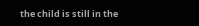the child is still in the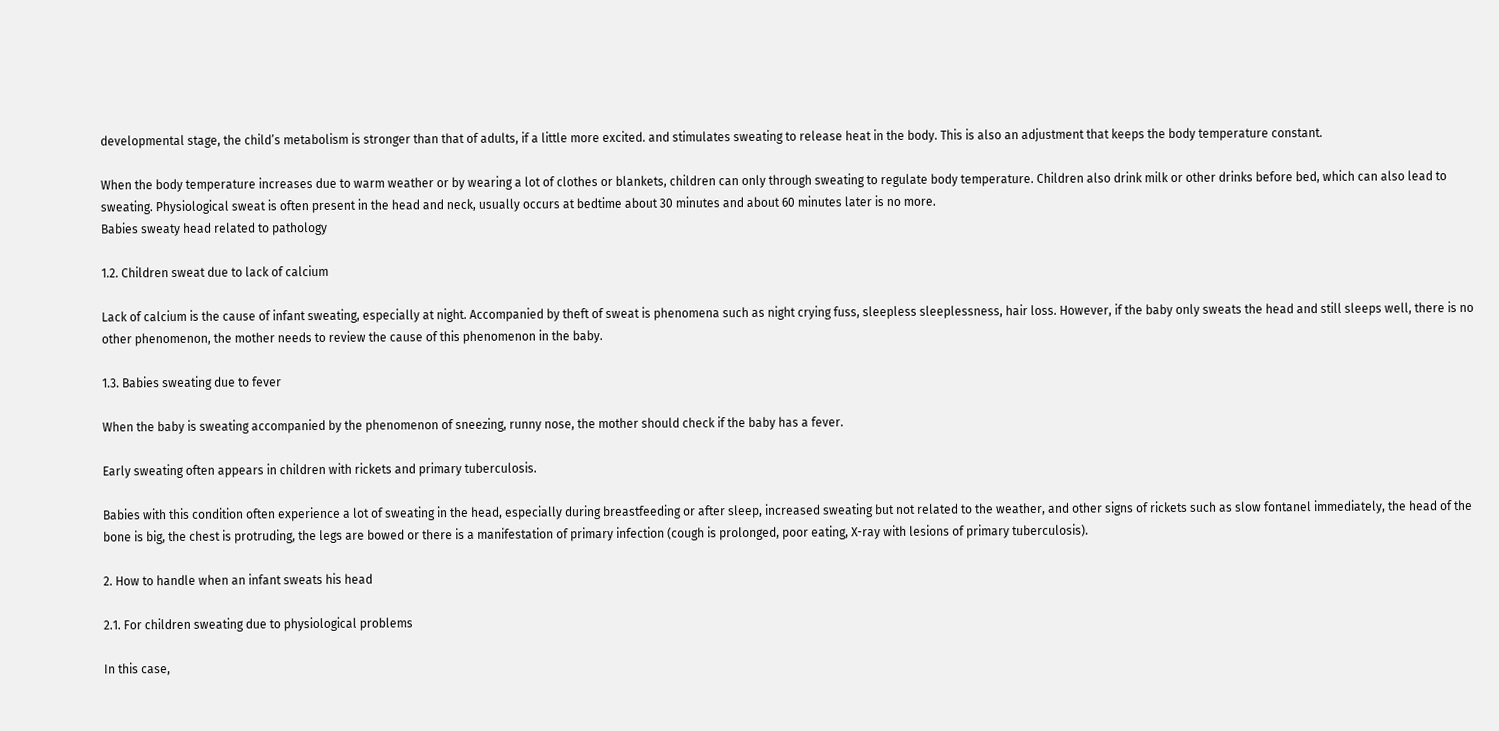developmental stage, the child’s metabolism is stronger than that of adults, if a little more excited. and stimulates sweating to release heat in the body. This is also an adjustment that keeps the body temperature constant.

When the body temperature increases due to warm weather or by wearing a lot of clothes or blankets, children can only through sweating to regulate body temperature. Children also drink milk or other drinks before bed, which can also lead to sweating. Physiological sweat is often present in the head and neck, usually occurs at bedtime about 30 minutes and about 60 minutes later is no more.
Babies sweaty head related to pathology

1.2. Children sweat due to lack of calcium

Lack of calcium is the cause of infant sweating, especially at night. Accompanied by theft of sweat is phenomena such as night crying fuss, sleepless sleeplessness, hair loss. However, if the baby only sweats the head and still sleeps well, there is no other phenomenon, the mother needs to review the cause of this phenomenon in the baby.

1.3. Babies sweating due to fever

When the baby is sweating accompanied by the phenomenon of sneezing, runny nose, the mother should check if the baby has a fever.

Early sweating often appears in children with rickets and primary tuberculosis.

Babies with this condition often experience a lot of sweating in the head, especially during breastfeeding or after sleep, increased sweating but not related to the weather, and other signs of rickets such as slow fontanel immediately, the head of the bone is big, the chest is protruding, the legs are bowed or there is a manifestation of primary infection (cough is prolonged, poor eating, X-ray with lesions of primary tuberculosis).

2. How to handle when an infant sweats his head

2.1. For children sweating due to physiological problems

In this case,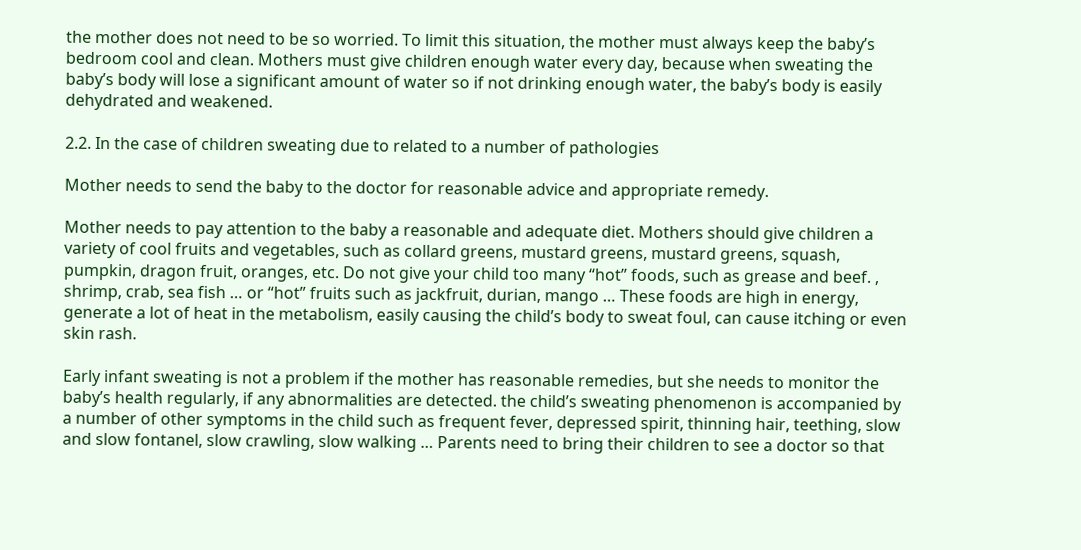the mother does not need to be so worried. To limit this situation, the mother must always keep the baby’s bedroom cool and clean. Mothers must give children enough water every day, because when sweating the baby’s body will lose a significant amount of water so if not drinking enough water, the baby’s body is easily dehydrated and weakened.

2.2. In the case of children sweating due to related to a number of pathologies

Mother needs to send the baby to the doctor for reasonable advice and appropriate remedy.

Mother needs to pay attention to the baby a reasonable and adequate diet. Mothers should give children a variety of cool fruits and vegetables, such as collard greens, mustard greens, mustard greens, squash, pumpkin, dragon fruit, oranges, etc. Do not give your child too many “hot” foods, such as grease and beef. , shrimp, crab, sea fish … or “hot” fruits such as jackfruit, durian, mango … These foods are high in energy, generate a lot of heat in the metabolism, easily causing the child’s body to sweat foul, can cause itching or even skin rash.

Early infant sweating is not a problem if the mother has reasonable remedies, but she needs to monitor the baby’s health regularly, if any abnormalities are detected. the child’s sweating phenomenon is accompanied by a number of other symptoms in the child such as frequent fever, depressed spirit, thinning hair, teething, slow and slow fontanel, slow crawling, slow walking … Parents need to bring their children to see a doctor so that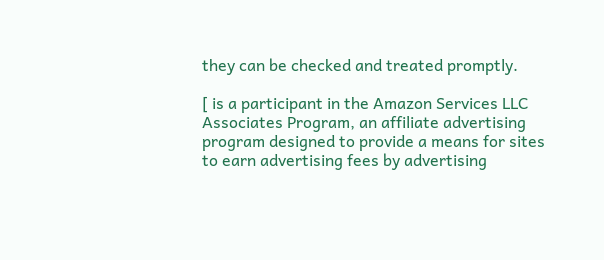they can be checked and treated promptly.

[ is a participant in the Amazon Services LLC Associates Program, an affiliate advertising program designed to provide a means for sites to earn advertising fees by advertising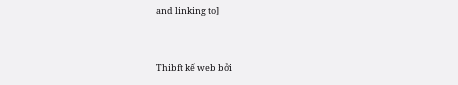and linking to]


Thibft kế web bởi